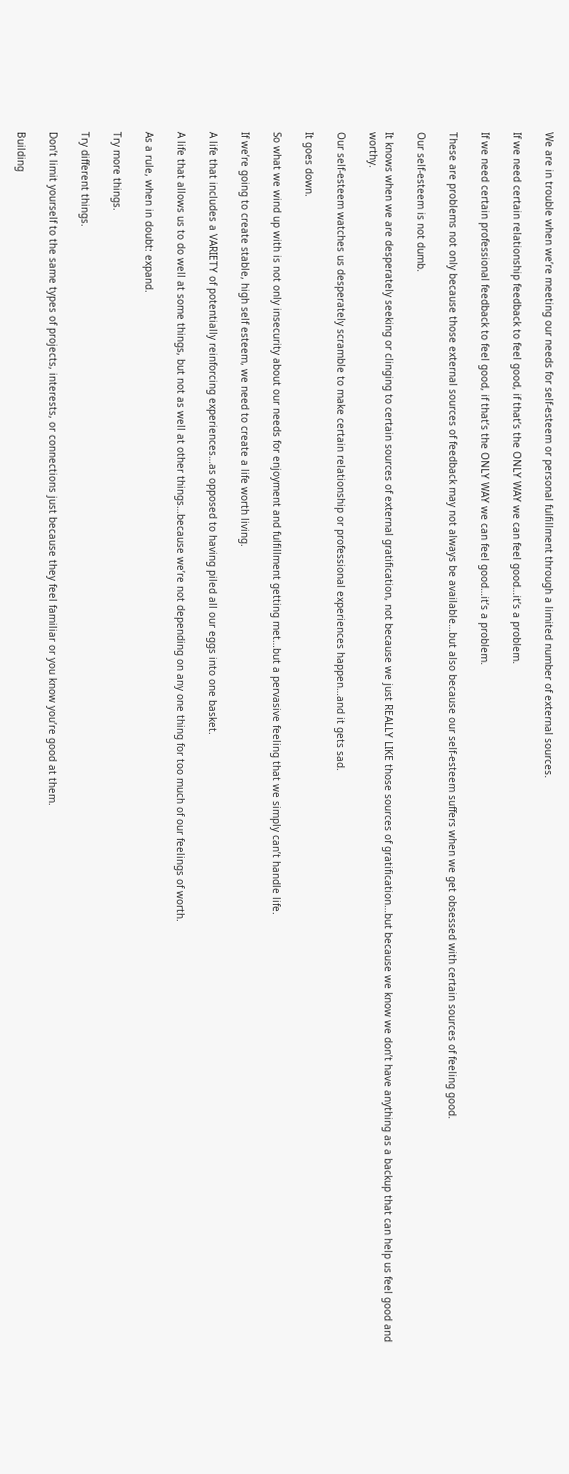We are in trouble when we’re meeting our needs for self-esteem or personal fulfillment through a limited number of external sources.

If we need certain relationship feedback to feel good, if that’s the ONLY WAY we can feel good…it’s a problem.

If we need certain professional feedback to feel good, if that’s the ONLY WAY we can feel good…it’s a problem.

These are problems not only because those external sources of feedback may not always be available…but also because our self-esteem suffers when we get obsessed with certain sources of feeling good.

Our self-esteem is not dumb.

It knows when we are desperately seeking or clinging to certain sources of external gratification, not because we just REALLY LIKE those sources of gratification…but because we know we don’t have anything as a backup that can help us feel good and worthy.

Our self-esteem watches us desperately scramble to make certain relationship or professional experiences happen…and it gets sad.

It goes down.

So what we wind up with is not only insecurity about our needs for enjoyment and fulfillment getting met…but a pervasive feeling that we simply can’t handle life.

If we’re going to create stable, high self esteem, we need to create a life worth living.

A life that includes a VARIETY of potentially reinforcing experiences…as opposed to having piled all our eggs into one basket.

A life that allows us to do well at some things, but not as well at other things…because we’re not depending on any one thing for too much of our feelings of worth.

As a rule, when in doubt: expand.

Try more things.

Try different things.

Don’t limit yourself to the same types of projects, interests, or connections just because they feel familiar or you know you’re good at them.

Building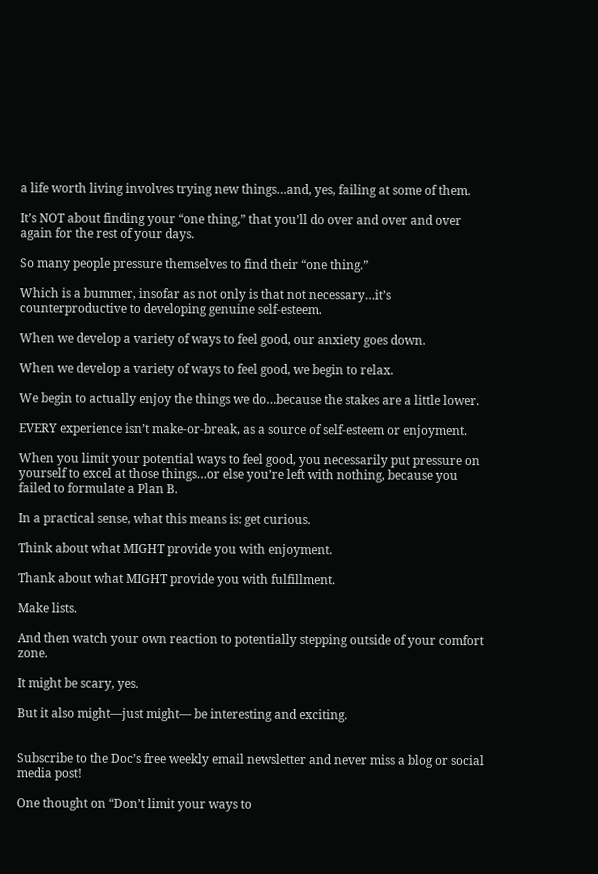a life worth living involves trying new things…and, yes, failing at some of them.

It’s NOT about finding your “one thing,” that you’ll do over and over and over again for the rest of your days.

So many people pressure themselves to find their “one thing.”

Which is a bummer, insofar as not only is that not necessary…it’s counterproductive to developing genuine self-esteem.

When we develop a variety of ways to feel good, our anxiety goes down.

When we develop a variety of ways to feel good, we begin to relax.

We begin to actually enjoy the things we do…because the stakes are a little lower.

EVERY experience isn’t make-or-break, as a source of self-esteem or enjoyment.

When you limit your potential ways to feel good, you necessarily put pressure on yourself to excel at those things…or else you’re left with nothing, because you failed to formulate a Plan B.

In a practical sense, what this means is: get curious.

Think about what MIGHT provide you with enjoyment.

Thank about what MIGHT provide you with fulfillment.

Make lists.

And then watch your own reaction to potentially stepping outside of your comfort zone.

It might be scary, yes.

But it also might—just might— be interesting and exciting.


Subscribe to the Doc’s free weekly email newsletter and never miss a blog or social media post!

One thought on “Don’t limit your ways to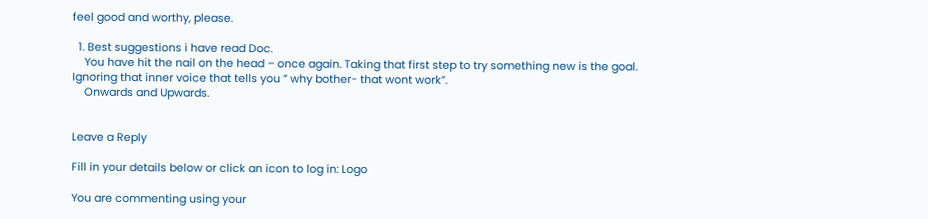feel good and worthy, please.

  1. Best suggestions i have read Doc.
    You have hit the nail on the head – once again. Taking that first step to try something new is the goal. Ignoring that inner voice that tells you ” why bother- that wont work”.
    Onwards and Upwards.


Leave a Reply

Fill in your details below or click an icon to log in: Logo

You are commenting using your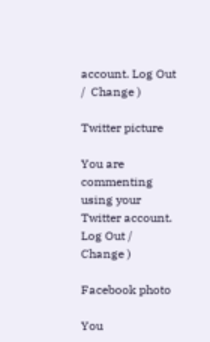account. Log Out /  Change )

Twitter picture

You are commenting using your Twitter account. Log Out /  Change )

Facebook photo

You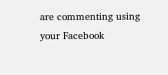are commenting using your Facebook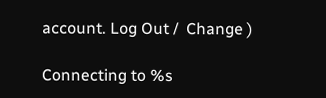account. Log Out /  Change )

Connecting to %s